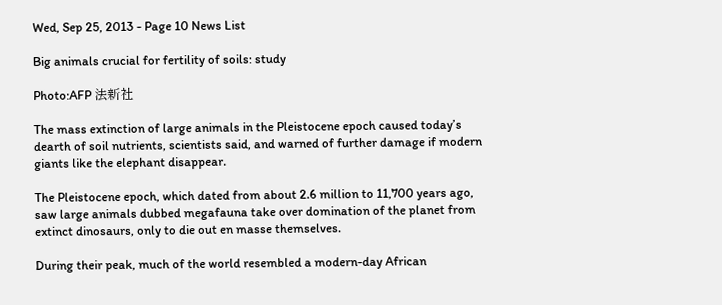Wed, Sep 25, 2013 - Page 10 News List

Big animals crucial for fertility of soils: study

Photo:AFP 法新社

The mass extinction of large animals in the Pleistocene epoch caused today’s dearth of soil nutrients, scientists said, and warned of further damage if modern giants like the elephant disappear.

The Pleistocene epoch, which dated from about 2.6 million to 11,700 years ago, saw large animals dubbed megafauna take over domination of the planet from extinct dinosaurs, only to die out en masse themselves.

During their peak, much of the world resembled a modern-day African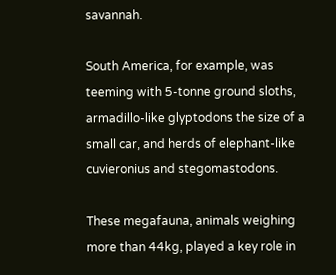savannah.

South America, for example, was teeming with 5-tonne ground sloths, armadillo-like glyptodons the size of a small car, and herds of elephant-like cuvieronius and stegomastodons.

These megafauna, animals weighing more than 44kg, played a key role in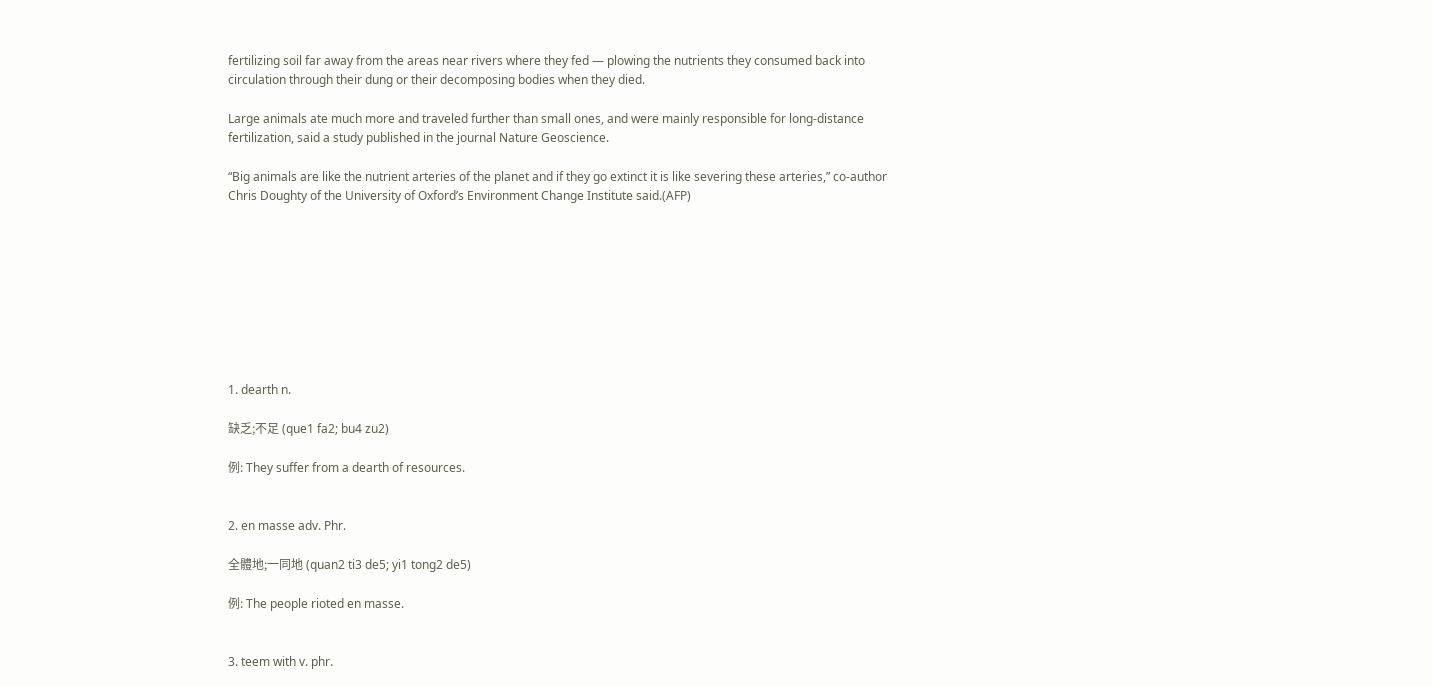fertilizing soil far away from the areas near rivers where they fed — plowing the nutrients they consumed back into circulation through their dung or their decomposing bodies when they died.

Large animals ate much more and traveled further than small ones, and were mainly responsible for long-distance fertilization, said a study published in the journal Nature Geoscience.

“Big animals are like the nutrient arteries of the planet and if they go extinct it is like severing these arteries,” co-author Chris Doughty of the University of Oxford’s Environment Change Institute said.(AFP)









1. dearth n.

缺乏;不足 (que1 fa2; bu4 zu2)

例: They suffer from a dearth of resources.


2. en masse adv. Phr.

全體地;一同地 (quan2 ti3 de5; yi1 tong2 de5)

例: The people rioted en masse.


3. teem with v. phr.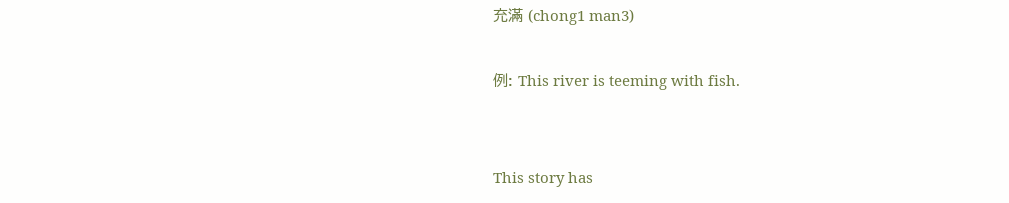充滿 (chong1 man3)

例: This river is teeming with fish.


This story has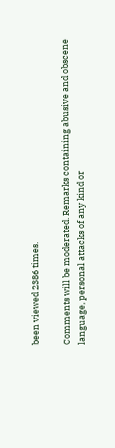been viewed 2386 times.

Comments will be moderated. Remarks containing abusive and obscene language, personal attacks of any kind or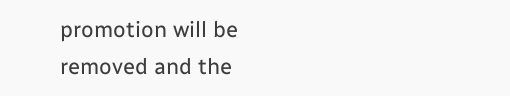promotion will be removed and the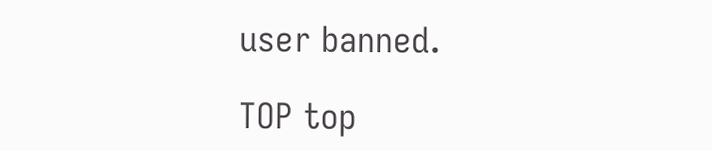user banned.

TOP top